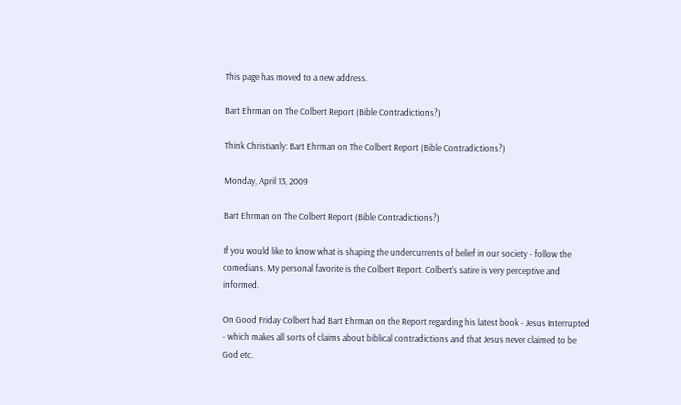This page has moved to a new address.

Bart Ehrman on The Colbert Report (Bible Contradictions?)

Think Christianly: Bart Ehrman on The Colbert Report (Bible Contradictions?)

Monday, April 13, 2009

Bart Ehrman on The Colbert Report (Bible Contradictions?)

If you would like to know what is shaping the undercurrents of belief in our society - follow the comedians. My personal favorite is the Colbert Report. Colbert's satire is very perceptive and informed.

On Good Friday Colbert had Bart Ehrman on the Report regarding his latest book - Jesus Interrupted - which makes all sorts of claims about biblical contradictions and that Jesus never claimed to be God etc.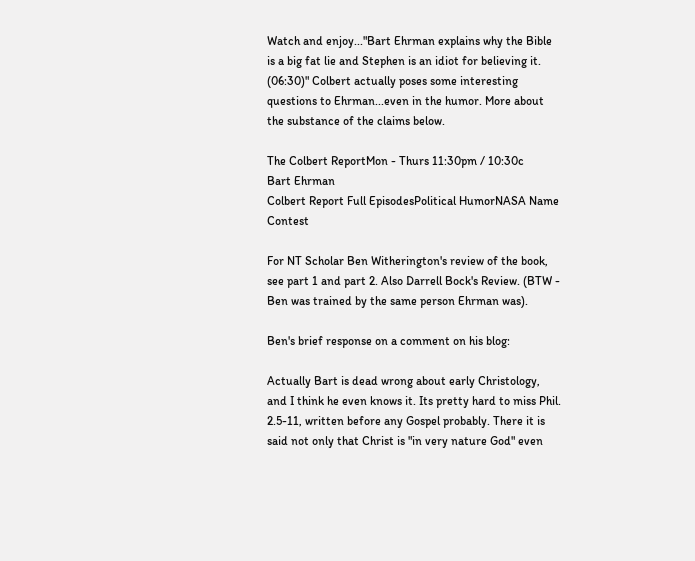Watch and enjoy..."Bart Ehrman explains why the Bible is a big fat lie and Stephen is an idiot for believing it. (06:30)" Colbert actually poses some interesting questions to Ehrman...even in the humor. More about the substance of the claims below.

The Colbert ReportMon - Thurs 11:30pm / 10:30c
Bart Ehrman
Colbert Report Full EpisodesPolitical HumorNASA Name Contest

For NT Scholar Ben Witherington's review of the book, see part 1 and part 2. Also Darrell Bock's Review. (BTW - Ben was trained by the same person Ehrman was).

Ben's brief response on a comment on his blog:

Actually Bart is dead wrong about early Christology, and I think he even knows it. Its pretty hard to miss Phil. 2.5-11, written before any Gospel probably. There it is said not only that Christ is "in very nature God" even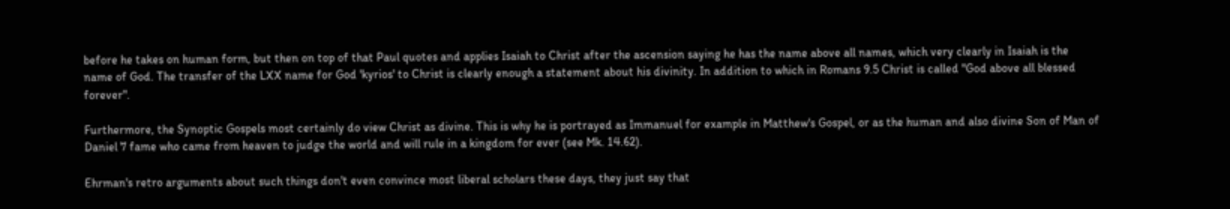before he takes on human form, but then on top of that Paul quotes and applies Isaiah to Christ after the ascension saying he has the name above all names, which very clearly in Isaiah is the name of God. The transfer of the LXX name for God 'kyrios' to Christ is clearly enough a statement about his divinity. In addition to which in Romans 9.5 Christ is called "God above all blessed forever".

Furthermore, the Synoptic Gospels most certainly do view Christ as divine. This is why he is portrayed as Immanuel for example in Matthew's Gospel, or as the human and also divine Son of Man of Daniel 7 fame who came from heaven to judge the world and will rule in a kingdom for ever (see Mk. 14.62).

Ehrman's retro arguments about such things don't even convince most liberal scholars these days, they just say that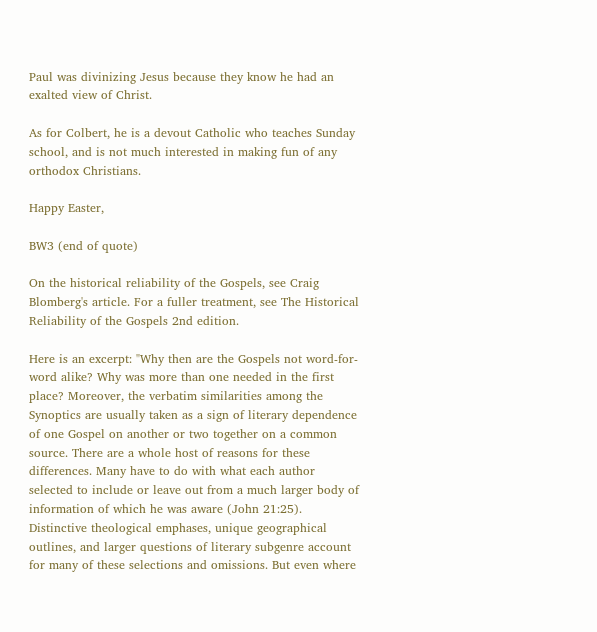Paul was divinizing Jesus because they know he had an exalted view of Christ.

As for Colbert, he is a devout Catholic who teaches Sunday school, and is not much interested in making fun of any orthodox Christians.

Happy Easter,

BW3 (end of quote)

On the historical reliability of the Gospels, see Craig Blomberg's article. For a fuller treatment, see The Historical Reliability of the Gospels 2nd edition.

Here is an excerpt: "Why then are the Gospels not word-for-word alike? Why was more than one needed in the first place? Moreover, the verbatim similarities among the Synoptics are usually taken as a sign of literary dependence of one Gospel on another or two together on a common source. There are a whole host of reasons for these differences. Many have to do with what each author selected to include or leave out from a much larger body of information of which he was aware (John 21:25). Distinctive theological emphases, unique geographical outlines, and larger questions of literary subgenre account for many of these selections and omissions. But even where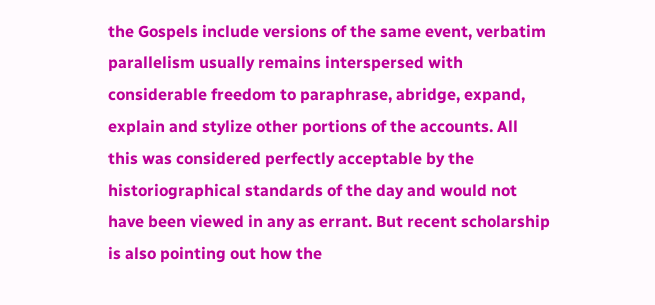the Gospels include versions of the same event, verbatim parallelism usually remains interspersed with considerable freedom to paraphrase, abridge, expand, explain and stylize other portions of the accounts. All this was considered perfectly acceptable by the historiographical standards of the day and would not have been viewed in any as errant. But recent scholarship is also pointing out how the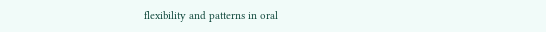flexibility and patterns in oral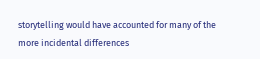storytelling would have accounted for many of the more incidental differences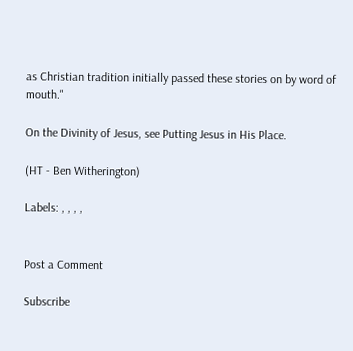as Christian tradition initially passed these stories on by word of mouth."

On the Divinity of Jesus, see Putting Jesus in His Place.

(HT - Ben Witherington)

Labels: , , , ,


Post a Comment

Subscribe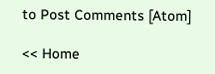to Post Comments [Atom]

<< Home